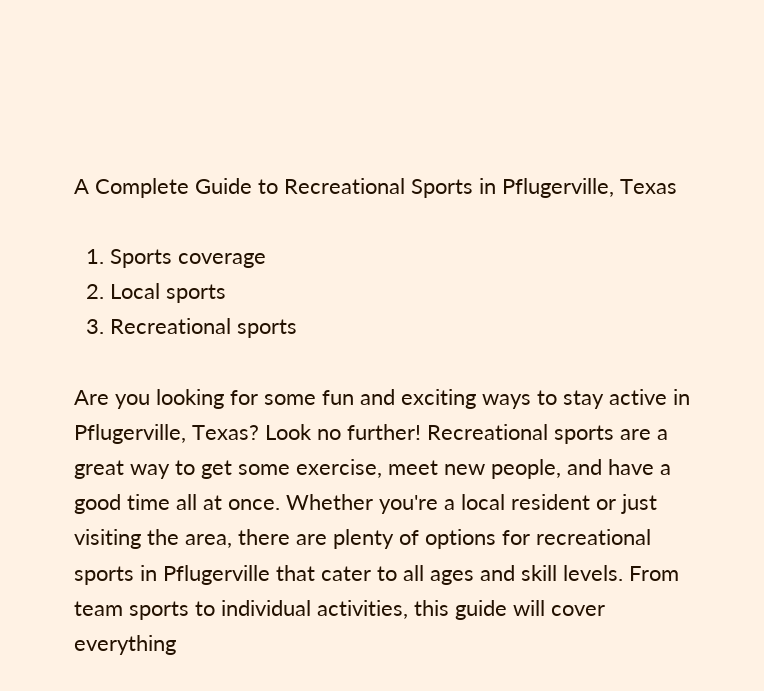A Complete Guide to Recreational Sports in Pflugerville, Texas

  1. Sports coverage
  2. Local sports
  3. Recreational sports

Are you looking for some fun and exciting ways to stay active in Pflugerville, Texas? Look no further! Recreational sports are a great way to get some exercise, meet new people, and have a good time all at once. Whether you're a local resident or just visiting the area, there are plenty of options for recreational sports in Pflugerville that cater to all ages and skill levels. From team sports to individual activities, this guide will cover everything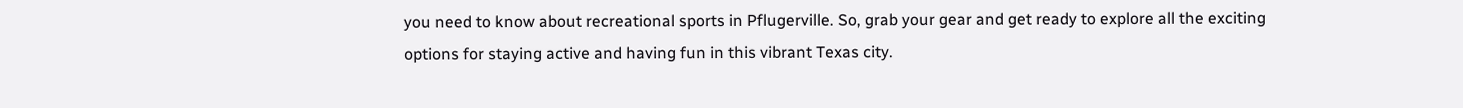you need to know about recreational sports in Pflugerville. So, grab your gear and get ready to explore all the exciting options for staying active and having fun in this vibrant Texas city.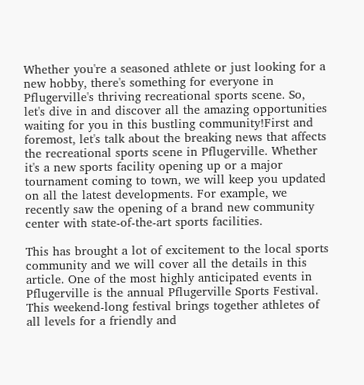Whether you're a seasoned athlete or just looking for a new hobby, there's something for everyone in Pflugerville's thriving recreational sports scene. So, let's dive in and discover all the amazing opportunities waiting for you in this bustling community!First and foremost, let's talk about the breaking news that affects the recreational sports scene in Pflugerville. Whether it's a new sports facility opening up or a major tournament coming to town, we will keep you updated on all the latest developments. For example, we recently saw the opening of a brand new community center with state-of-the-art sports facilities.

This has brought a lot of excitement to the local sports community and we will cover all the details in this article. One of the most highly anticipated events in Pflugerville is the annual Pflugerville Sports Festival. This weekend-long festival brings together athletes of all levels for a friendly and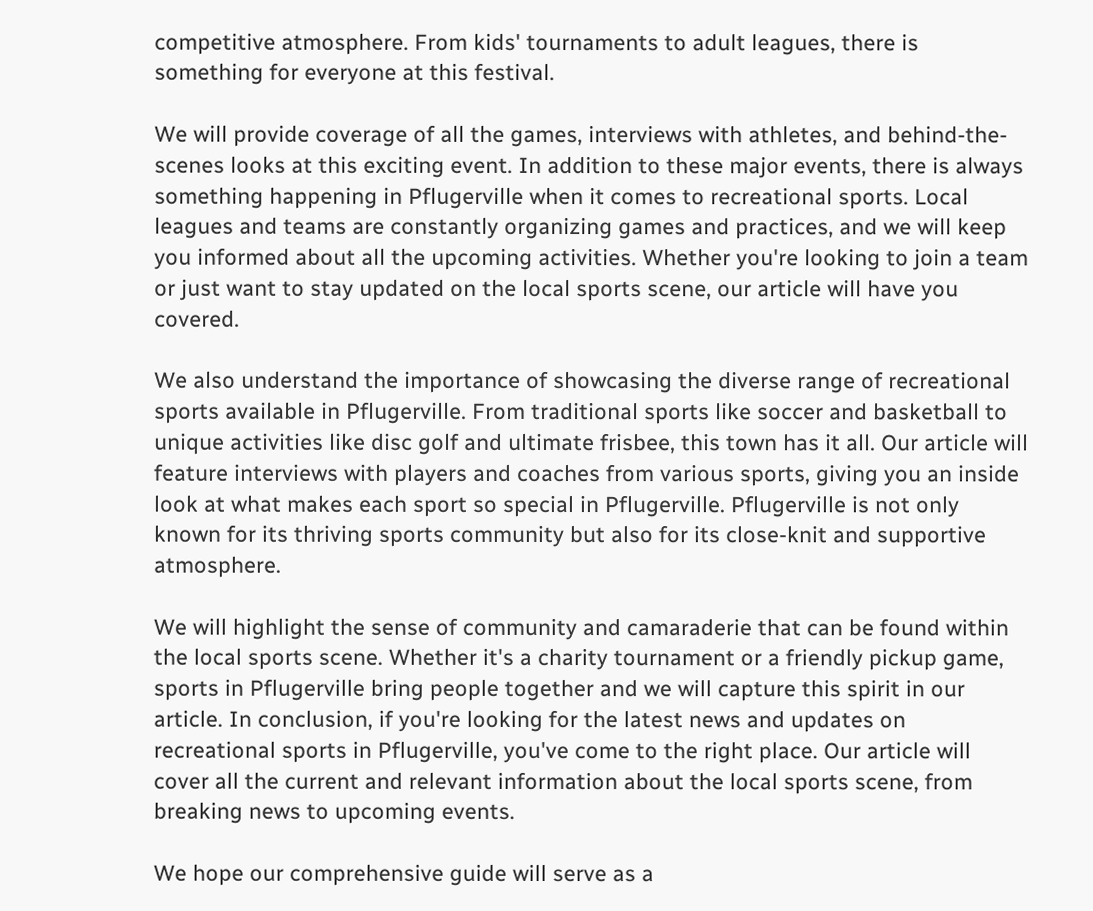competitive atmosphere. From kids' tournaments to adult leagues, there is something for everyone at this festival.

We will provide coverage of all the games, interviews with athletes, and behind-the-scenes looks at this exciting event. In addition to these major events, there is always something happening in Pflugerville when it comes to recreational sports. Local leagues and teams are constantly organizing games and practices, and we will keep you informed about all the upcoming activities. Whether you're looking to join a team or just want to stay updated on the local sports scene, our article will have you covered.

We also understand the importance of showcasing the diverse range of recreational sports available in Pflugerville. From traditional sports like soccer and basketball to unique activities like disc golf and ultimate frisbee, this town has it all. Our article will feature interviews with players and coaches from various sports, giving you an inside look at what makes each sport so special in Pflugerville. Pflugerville is not only known for its thriving sports community but also for its close-knit and supportive atmosphere.

We will highlight the sense of community and camaraderie that can be found within the local sports scene. Whether it's a charity tournament or a friendly pickup game, sports in Pflugerville bring people together and we will capture this spirit in our article. In conclusion, if you're looking for the latest news and updates on recreational sports in Pflugerville, you've come to the right place. Our article will cover all the current and relevant information about the local sports scene, from breaking news to upcoming events.

We hope our comprehensive guide will serve as a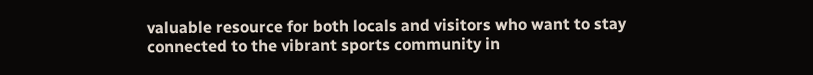valuable resource for both locals and visitors who want to stay connected to the vibrant sports community in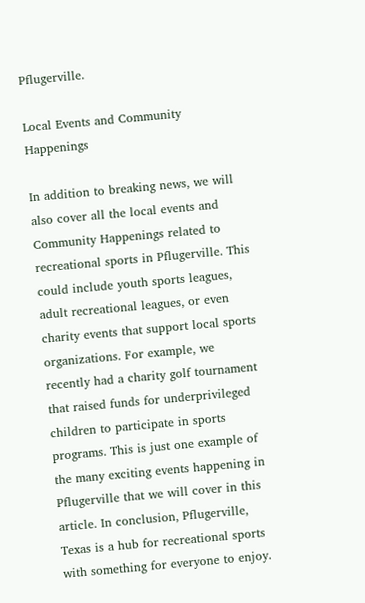Pflugerville.

Local Events and Community Happenings

In addition to breaking news, we will also cover all the local events and Community Happenings related to recreational sports in Pflugerville. This could include youth sports leagues, adult recreational leagues, or even charity events that support local sports organizations. For example, we recently had a charity golf tournament that raised funds for underprivileged children to participate in sports programs. This is just one example of the many exciting events happening in Pflugerville that we will cover in this article. In conclusion, Pflugerville, Texas is a hub for recreational sports with something for everyone to enjoy.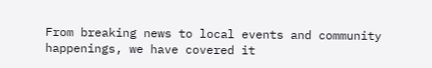From breaking news to local events and community happenings, we have covered it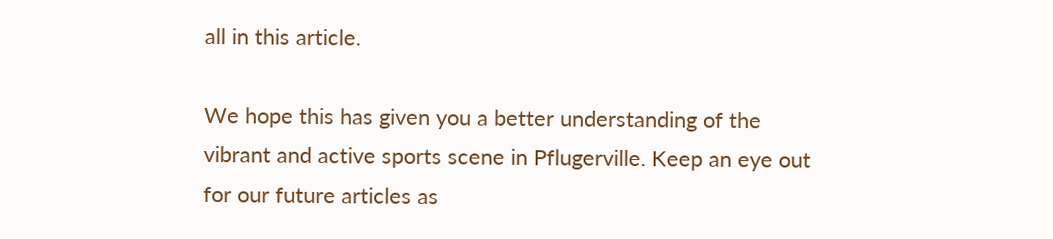all in this article.

We hope this has given you a better understanding of the vibrant and active sports scene in Pflugerville. Keep an eye out for our future articles as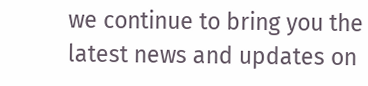we continue to bring you the latest news and updates on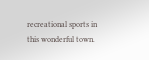recreational sports in this wonderful town.